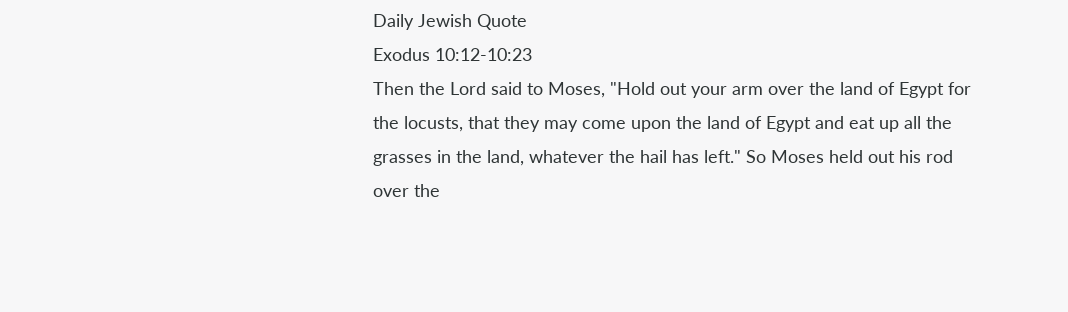Daily Jewish Quote
Exodus 10:12-10:23
Then the Lord said to Moses, "Hold out your arm over the land of Egypt for the locusts, that they may come upon the land of Egypt and eat up all the grasses in the land, whatever the hail has left." So Moses held out his rod over the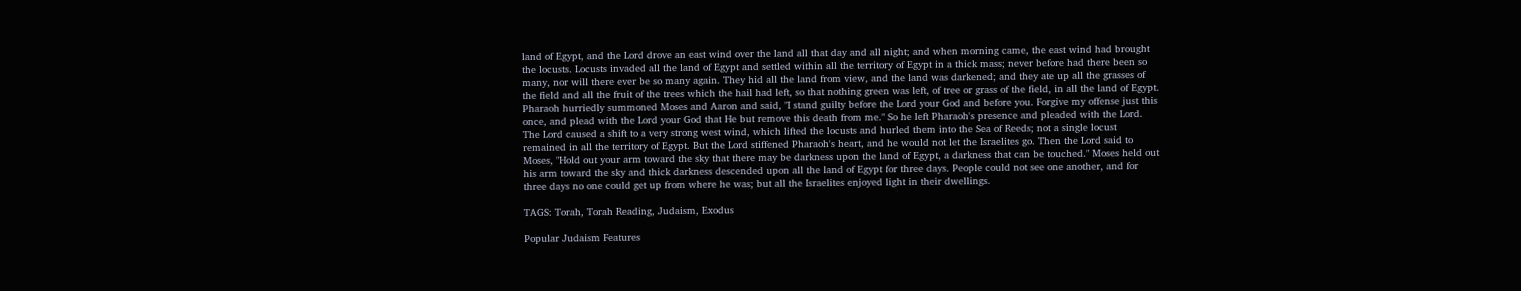land of Egypt, and the Lord drove an east wind over the land all that day and all night; and when morning came, the east wind had brought the locusts. Locusts invaded all the land of Egypt and settled within all the territory of Egypt in a thick mass; never before had there been so many, nor will there ever be so many again. They hid all the land from view, and the land was darkened; and they ate up all the grasses of the field and all the fruit of the trees which the hail had left, so that nothing green was left, of tree or grass of the field, in all the land of Egypt. Pharaoh hurriedly summoned Moses and Aaron and said, "I stand guilty before the Lord your God and before you. Forgive my offense just this once, and plead with the Lord your God that He but remove this death from me." So he left Pharaoh's presence and pleaded with the Lord. The Lord caused a shift to a very strong west wind, which lifted the locusts and hurled them into the Sea of Reeds; not a single locust remained in all the territory of Egypt. But the Lord stiffened Pharaoh's heart, and he would not let the Israelites go. Then the Lord said to Moses, "Hold out your arm toward the sky that there may be darkness upon the land of Egypt, a darkness that can be touched." Moses held out his arm toward the sky and thick darkness descended upon all the land of Egypt for three days. People could not see one another, and for three days no one could get up from where he was; but all the Israelites enjoyed light in their dwellings.

TAGS: Torah, Torah Reading, Judaism, Exodus

Popular Judaism Features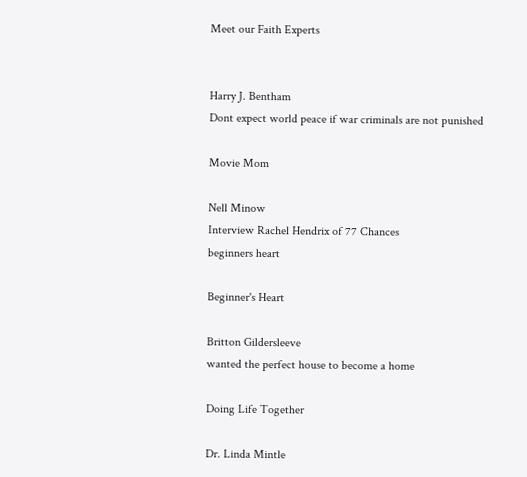Meet our Faith Experts


Harry J. Bentham
Dont expect world peace if war criminals are not punished

Movie Mom

Nell Minow
Interview Rachel Hendrix of 77 Chances
beginners heart

Beginner's Heart

Britton Gildersleeve
wanted the perfect house to become a home

Doing Life Together

Dr. Linda Mintle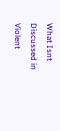What Isnt Discussed in Violent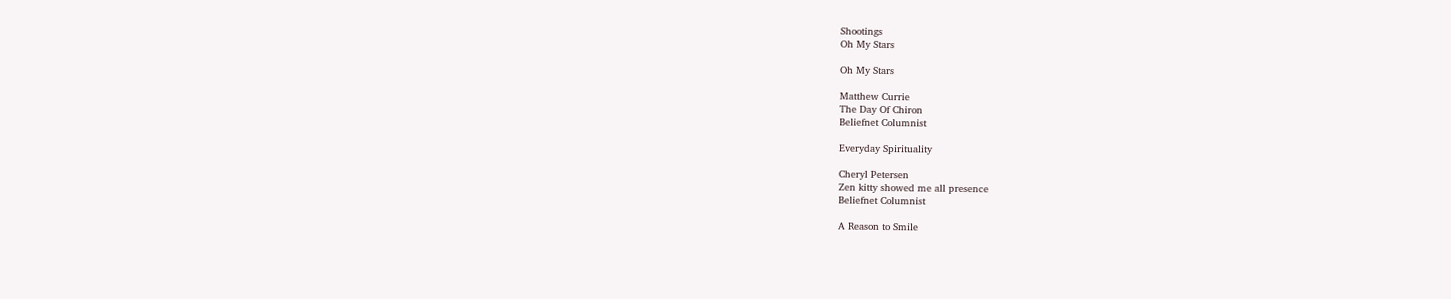Shootings
Oh My Stars

Oh My Stars

Matthew Currie
The Day Of Chiron
Beliefnet Columnist

Everyday Spirituality

Cheryl Petersen
Zen kitty showed me all presence
Beliefnet Columnist

A Reason to Smile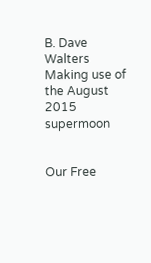B. Dave Walters
Making use of the August 2015 supermoon


Our Free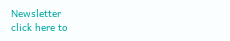Newsletter
click here to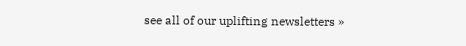see all of our uplifting newsletters »